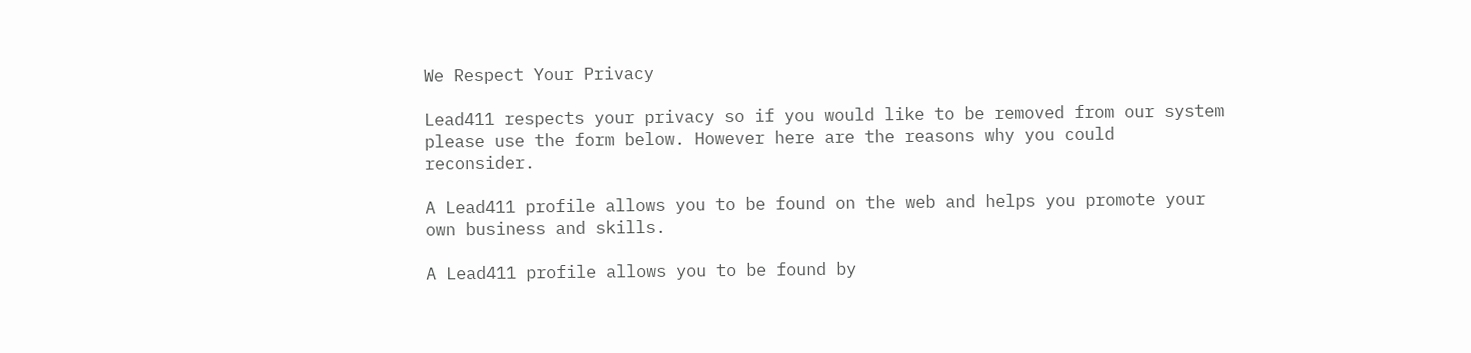We Respect Your Privacy

Lead411 respects your privacy so if you would like to be removed from our system please use the form below. However here are the reasons why you could reconsider.

A Lead411 profile allows you to be found on the web and helps you promote your own business and skills.

A Lead411 profile allows you to be found by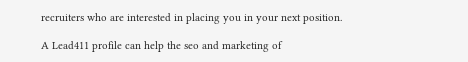recruiters who are interested in placing you in your next position.

A Lead411 profile can help the seo and marketing of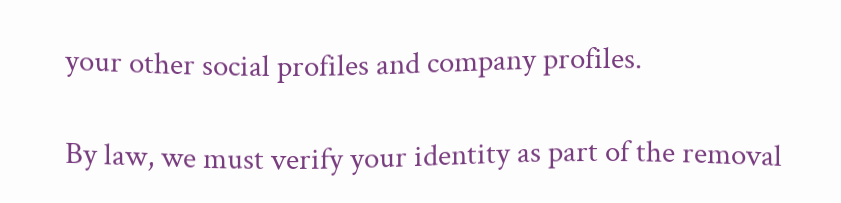your other social profiles and company profiles.

By law, we must verify your identity as part of the removal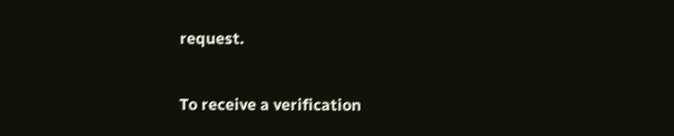request.

To receive a verification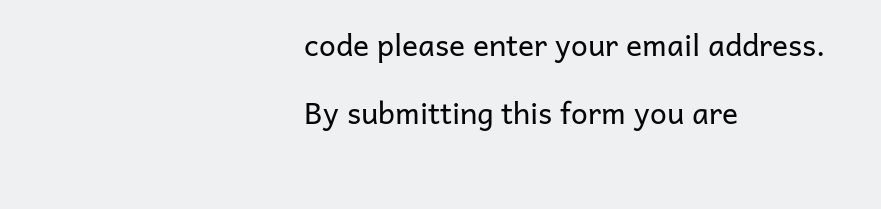code please enter your email address.

By submitting this form you are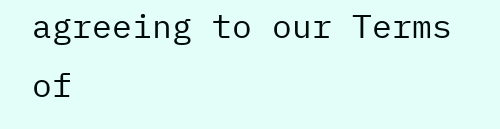agreeing to our Terms of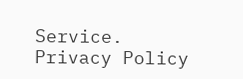Service.
Privacy Policy